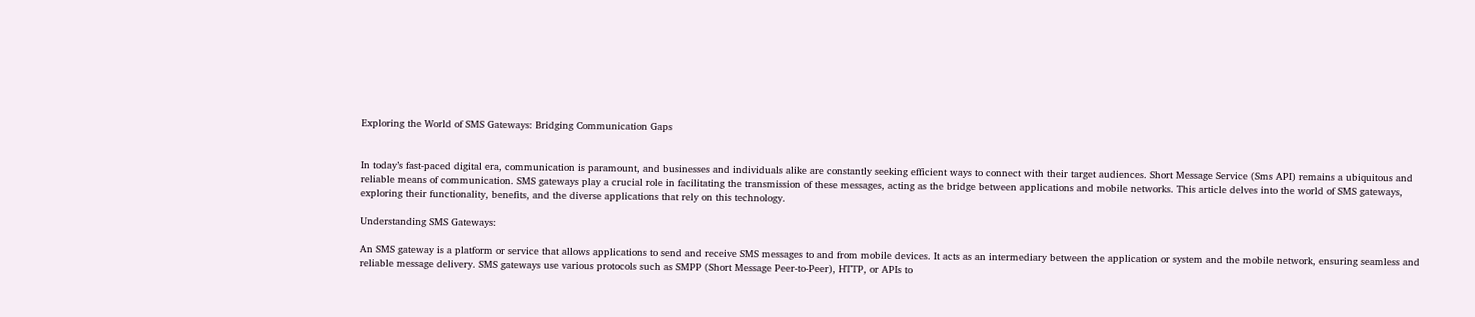Exploring the World of SMS Gateways: Bridging Communication Gaps


In today’s fast-paced digital era, communication is paramount, and businesses and individuals alike are constantly seeking efficient ways to connect with their target audiences. Short Message Service (Sms API) remains a ubiquitous and reliable means of communication. SMS gateways play a crucial role in facilitating the transmission of these messages, acting as the bridge between applications and mobile networks. This article delves into the world of SMS gateways, exploring their functionality, benefits, and the diverse applications that rely on this technology.

Understanding SMS Gateways:

An SMS gateway is a platform or service that allows applications to send and receive SMS messages to and from mobile devices. It acts as an intermediary between the application or system and the mobile network, ensuring seamless and reliable message delivery. SMS gateways use various protocols such as SMPP (Short Message Peer-to-Peer), HTTP, or APIs to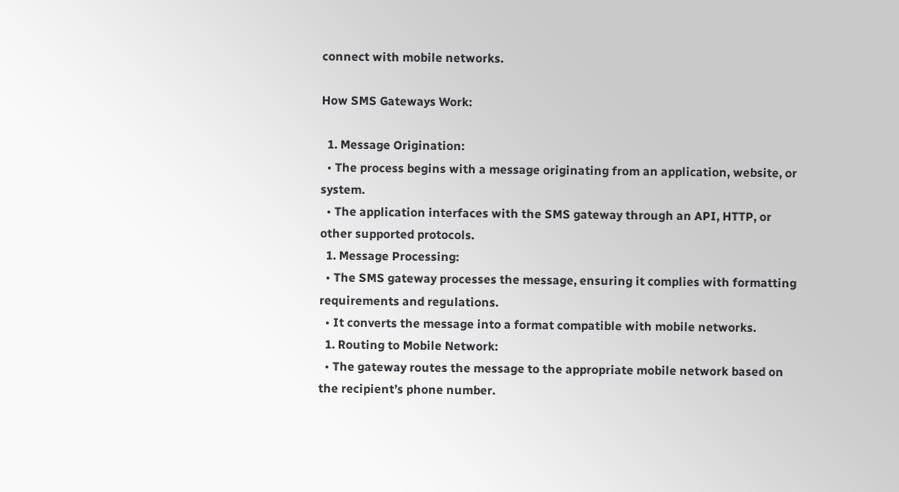connect with mobile networks.

How SMS Gateways Work:

  1. Message Origination:
  • The process begins with a message originating from an application, website, or system.
  • The application interfaces with the SMS gateway through an API, HTTP, or other supported protocols.
  1. Message Processing:
  • The SMS gateway processes the message, ensuring it complies with formatting requirements and regulations.
  • It converts the message into a format compatible with mobile networks.
  1. Routing to Mobile Network:
  • The gateway routes the message to the appropriate mobile network based on the recipient’s phone number.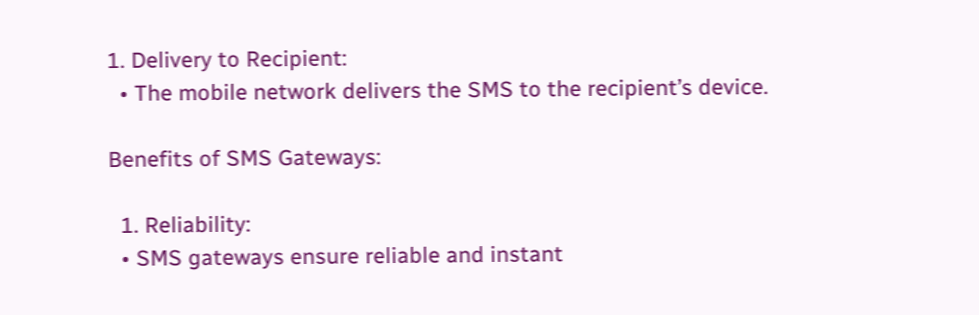1. Delivery to Recipient:
  • The mobile network delivers the SMS to the recipient’s device.

Benefits of SMS Gateways:

  1. Reliability:
  • SMS gateways ensure reliable and instant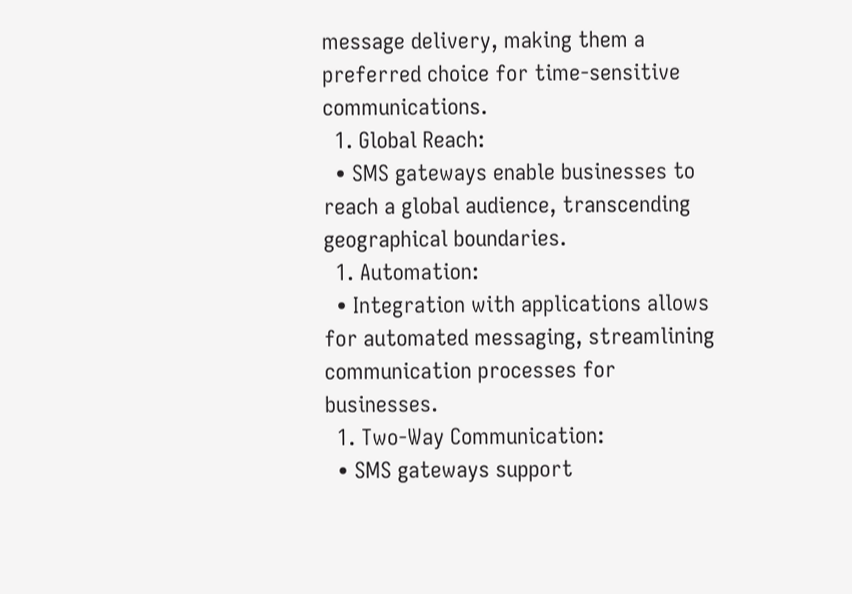message delivery, making them a preferred choice for time-sensitive communications.
  1. Global Reach:
  • SMS gateways enable businesses to reach a global audience, transcending geographical boundaries.
  1. Automation:
  • Integration with applications allows for automated messaging, streamlining communication processes for businesses.
  1. Two-Way Communication:
  • SMS gateways support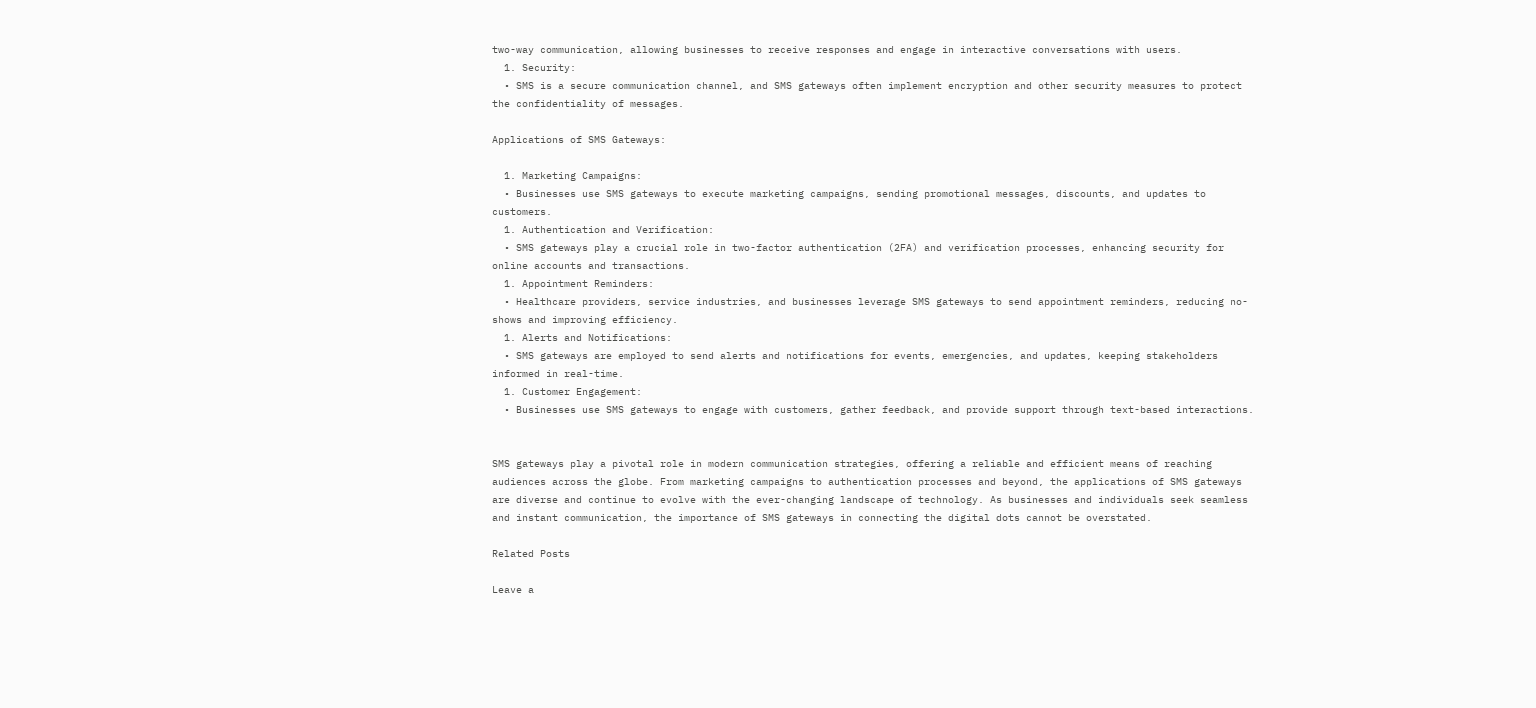two-way communication, allowing businesses to receive responses and engage in interactive conversations with users.
  1. Security:
  • SMS is a secure communication channel, and SMS gateways often implement encryption and other security measures to protect the confidentiality of messages.

Applications of SMS Gateways:

  1. Marketing Campaigns:
  • Businesses use SMS gateways to execute marketing campaigns, sending promotional messages, discounts, and updates to customers.
  1. Authentication and Verification:
  • SMS gateways play a crucial role in two-factor authentication (2FA) and verification processes, enhancing security for online accounts and transactions.
  1. Appointment Reminders:
  • Healthcare providers, service industries, and businesses leverage SMS gateways to send appointment reminders, reducing no-shows and improving efficiency.
  1. Alerts and Notifications:
  • SMS gateways are employed to send alerts and notifications for events, emergencies, and updates, keeping stakeholders informed in real-time.
  1. Customer Engagement:
  • Businesses use SMS gateways to engage with customers, gather feedback, and provide support through text-based interactions.


SMS gateways play a pivotal role in modern communication strategies, offering a reliable and efficient means of reaching audiences across the globe. From marketing campaigns to authentication processes and beyond, the applications of SMS gateways are diverse and continue to evolve with the ever-changing landscape of technology. As businesses and individuals seek seamless and instant communication, the importance of SMS gateways in connecting the digital dots cannot be overstated.

Related Posts

Leave a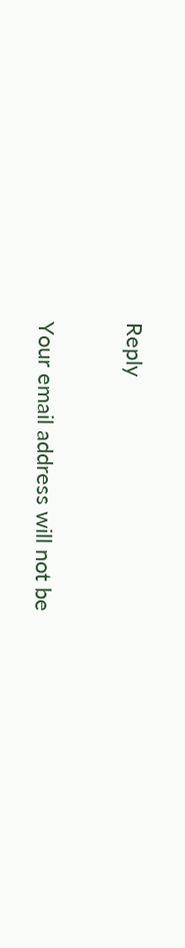Reply

Your email address will not be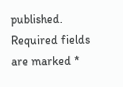published. Required fields are marked *